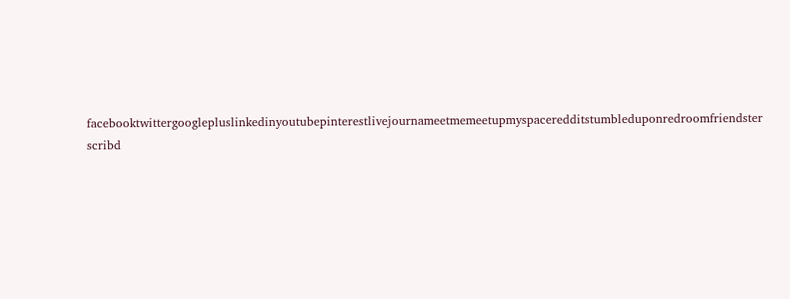facebooktwittergooglepluslinkedinyoutubepinterestlivejournameetmemeetupmyspaceredditstumbleduponredroomfriendster scribd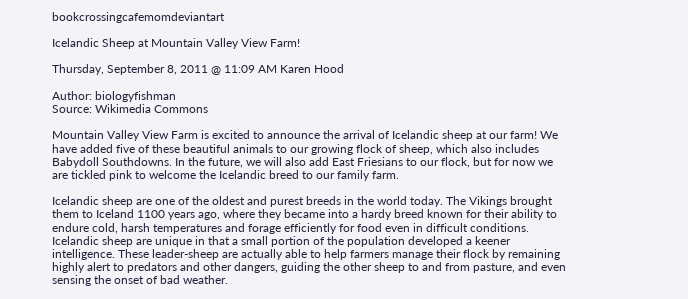bookcrossingcafemomdeviantart

Icelandic Sheep at Mountain Valley View Farm!

Thursday, September 8, 2011 @ 11:09 AM Karen Hood

Author: biologyfishman
Source: Wikimedia Commons

Mountain Valley View Farm is excited to announce the arrival of Icelandic sheep at our farm! We have added five of these beautiful animals to our growing flock of sheep, which also includes Babydoll Southdowns. In the future, we will also add East Friesians to our flock, but for now we are tickled pink to welcome the Icelandic breed to our family farm.

Icelandic sheep are one of the oldest and purest breeds in the world today. The Vikings brought them to Iceland 1100 years ago, where they became into a hardy breed known for their ability to endure cold, harsh temperatures and forage efficiently for food even in difficult conditions. Icelandic sheep are unique in that a small portion of the population developed a keener intelligence. These leader-sheep are actually able to help farmers manage their flock by remaining highly alert to predators and other dangers, guiding the other sheep to and from pasture, and even sensing the onset of bad weather.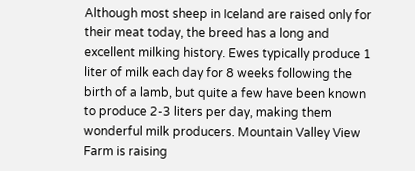Although most sheep in Iceland are raised only for their meat today, the breed has a long and excellent milking history. Ewes typically produce 1 liter of milk each day for 8 weeks following the birth of a lamb, but quite a few have been known to produce 2-3 liters per day, making them wonderful milk producers. Mountain Valley View Farm is raising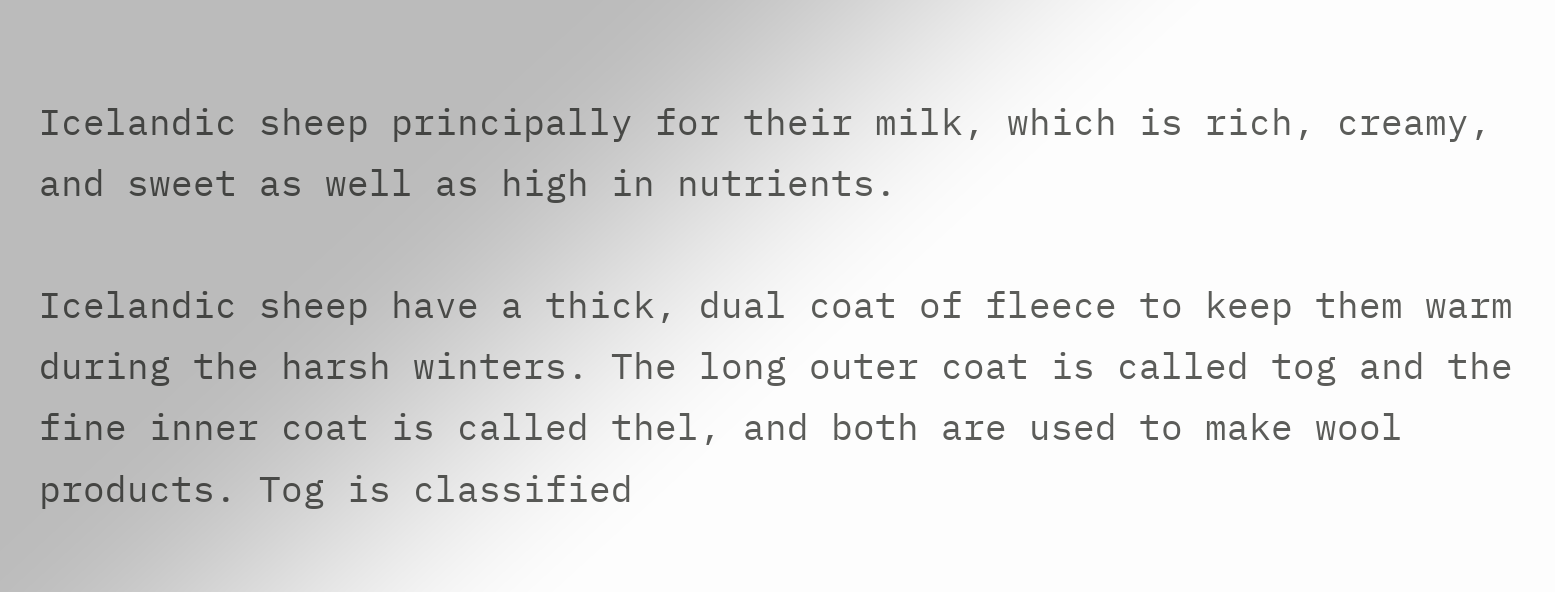Icelandic sheep principally for their milk, which is rich, creamy, and sweet as well as high in nutrients.

Icelandic sheep have a thick, dual coat of fleece to keep them warm during the harsh winters. The long outer coat is called tog and the fine inner coat is called thel, and both are used to make wool products. Tog is classified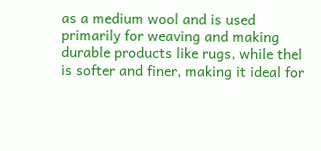as a medium wool and is used primarily for weaving and making durable products like rugs, while thel is softer and finer, making it ideal for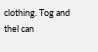clothing. Tog and thel can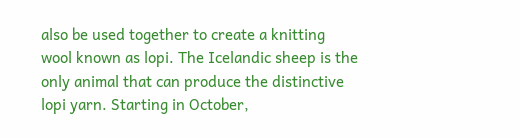also be used together to create a knitting wool known as lopi. The Icelandic sheep is the only animal that can produce the distinctive lopi yarn. Starting in October,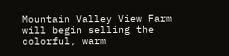Mountain Valley View Farm will begin selling the colorful, warm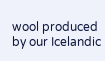wool produced by our Icelandic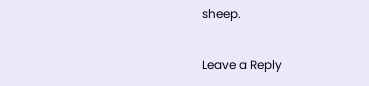sheep.

Leave a Reply